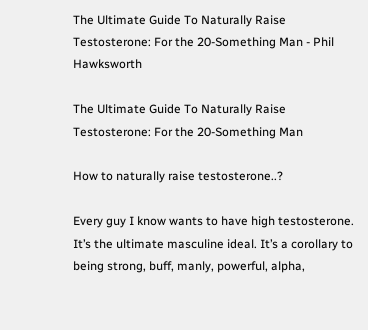The Ultimate Guide To Naturally Raise Testosterone: For the 20-Something Man - Phil Hawksworth

The Ultimate Guide To Naturally Raise Testosterone: For the 20-Something Man

How to naturally raise testosterone..?

Every guy I know wants to have high testosterone. It’s the ultimate masculine ideal. It’s a corollary to being strong, buff, manly, powerful, alpha,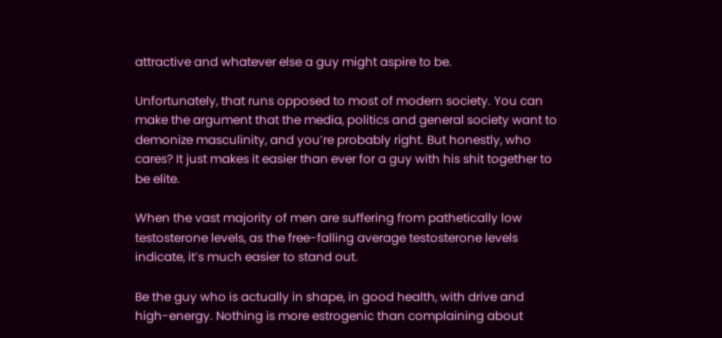attractive and whatever else a guy might aspire to be.

Unfortunately, that runs opposed to most of modern society. You can make the argument that the media, politics and general society want to demonize masculinity, and you’re probably right. But honestly, who cares? It just makes it easier than ever for a guy with his shit together to be elite.

When the vast majority of men are suffering from pathetically low testosterone levels, as the free-falling average testosterone levels indicate, it’s much easier to stand out.

Be the guy who is actually in shape, in good health, with drive and high-energy. Nothing is more estrogenic than complaining about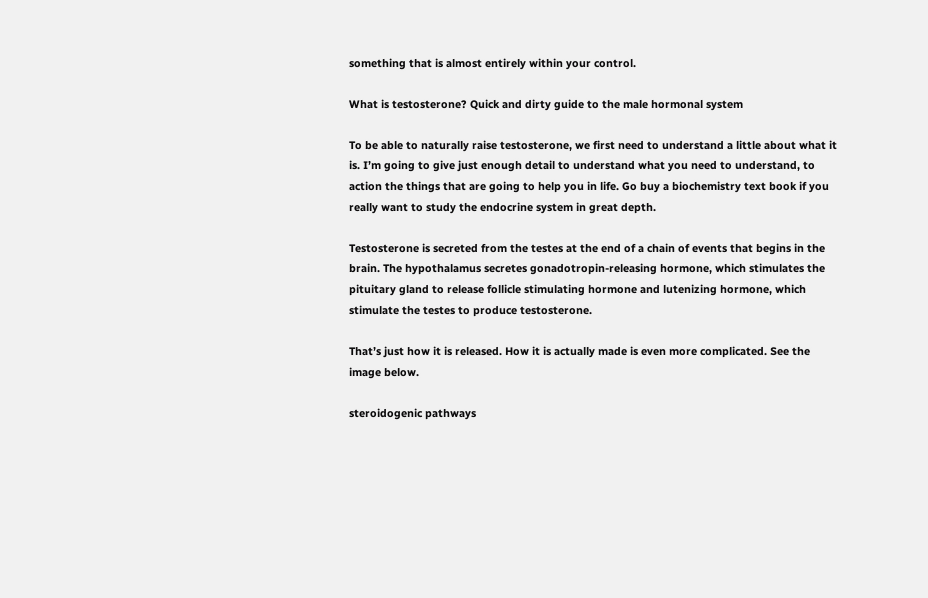something that is almost entirely within your control.

What is testosterone? Quick and dirty guide to the male hormonal system

To be able to naturally raise testosterone, we first need to understand a little about what it is. I’m going to give just enough detail to understand what you need to understand, to action the things that are going to help you in life. Go buy a biochemistry text book if you really want to study the endocrine system in great depth.

Testosterone is secreted from the testes at the end of a chain of events that begins in the brain. The hypothalamus secretes gonadotropin-releasing hormone, which stimulates the pituitary gland to release follicle stimulating hormone and lutenizing hormone, which stimulate the testes to produce testosterone.

That’s just how it is released. How it is actually made is even more complicated. See the image below.

steroidogenic pathways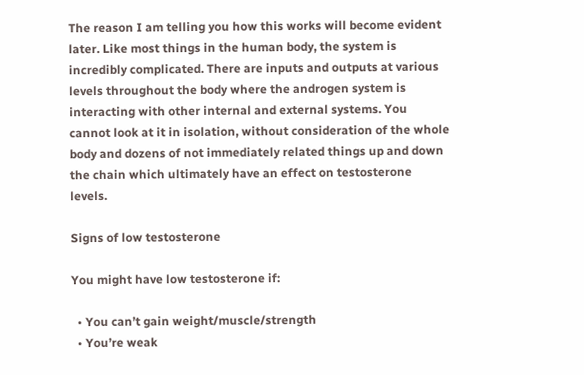The reason I am telling you how this works will become evident later. Like most things in the human body, the system is incredibly complicated. There are inputs and outputs at various levels throughout the body where the androgen system is interacting with other internal and external systems. You cannot look at it in isolation, without consideration of the whole body and dozens of not immediately related things up and down the chain which ultimately have an effect on testosterone levels.

Signs of low testosterone

You might have low testosterone if:

  • You can’t gain weight/muscle/strength
  • You’re weak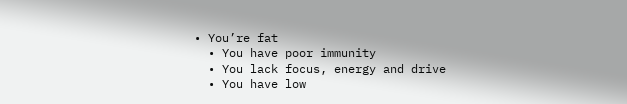• You’re fat
  • You have poor immunity
  • You lack focus, energy and drive
  • You have low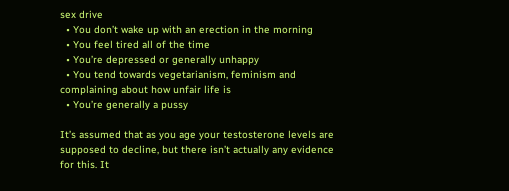sex drive
  • You don’t wake up with an erection in the morning
  • You feel tired all of the time
  • You’re depressed or generally unhappy
  • You tend towards vegetarianism, feminism and complaining about how unfair life is
  • You’re generally a pussy

It’s assumed that as you age your testosterone levels are supposed to decline, but there isn’t actually any evidence for this. It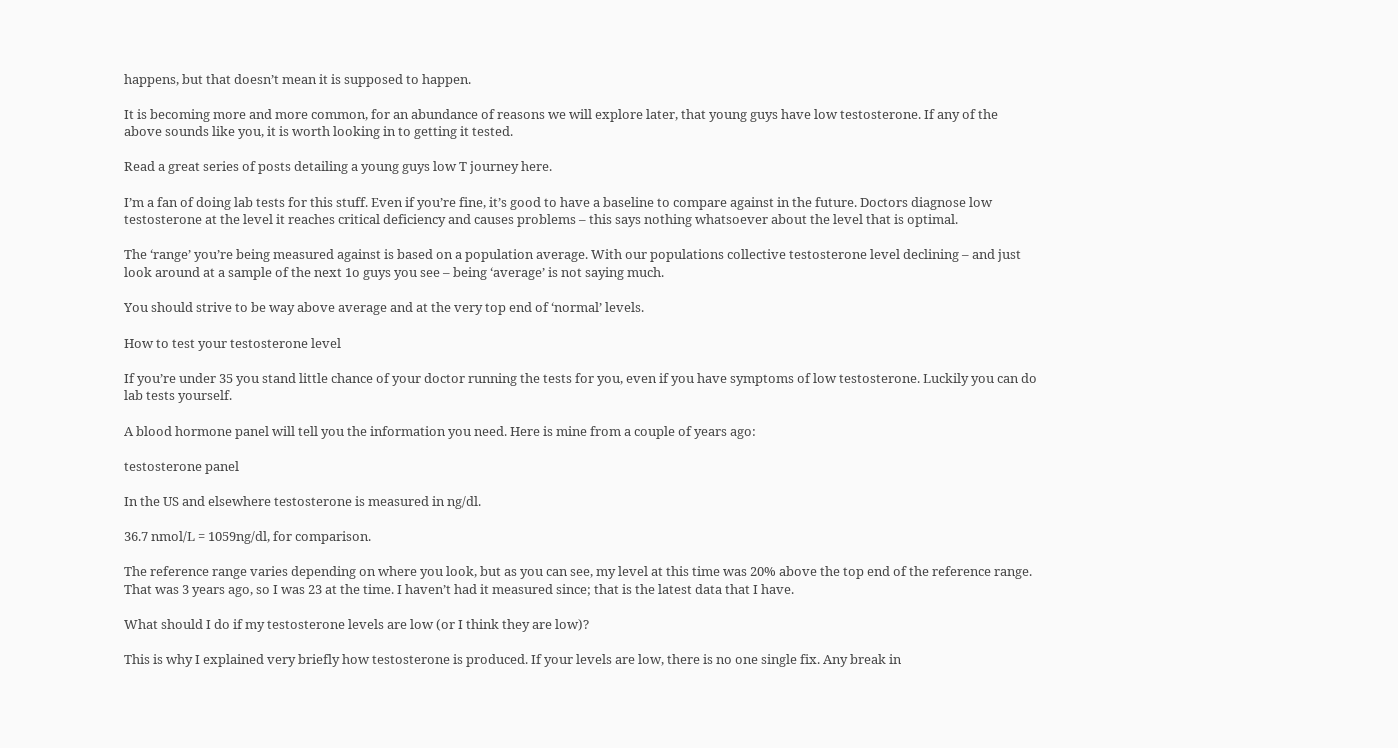happens, but that doesn’t mean it is supposed to happen.

It is becoming more and more common, for an abundance of reasons we will explore later, that young guys have low testosterone. If any of the above sounds like you, it is worth looking in to getting it tested.

Read a great series of posts detailing a young guys low T journey here.

I’m a fan of doing lab tests for this stuff. Even if you’re fine, it’s good to have a baseline to compare against in the future. Doctors diagnose low testosterone at the level it reaches critical deficiency and causes problems – this says nothing whatsoever about the level that is optimal.

The ‘range’ you’re being measured against is based on a population average. With our populations collective testosterone level declining – and just look around at a sample of the next 1o guys you see – being ‘average’ is not saying much.

You should strive to be way above average and at the very top end of ‘normal’ levels.

How to test your testosterone level

If you’re under 35 you stand little chance of your doctor running the tests for you, even if you have symptoms of low testosterone. Luckily you can do lab tests yourself.

A blood hormone panel will tell you the information you need. Here is mine from a couple of years ago:

testosterone panel

In the US and elsewhere testosterone is measured in ng/dl.

36.7 nmol/L = 1059ng/dl, for comparison.

The reference range varies depending on where you look, but as you can see, my level at this time was 20% above the top end of the reference range. That was 3 years ago, so I was 23 at the time. I haven’t had it measured since; that is the latest data that I have.

What should I do if my testosterone levels are low (or I think they are low)?

This is why I explained very briefly how testosterone is produced. If your levels are low, there is no one single fix. Any break in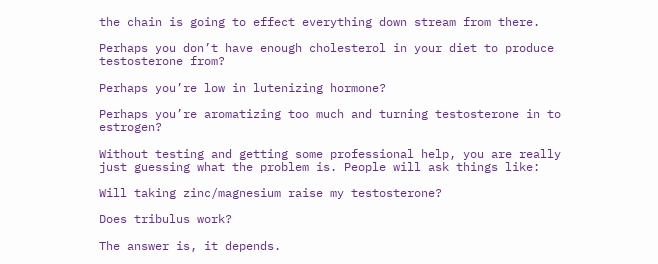the chain is going to effect everything down stream from there.

Perhaps you don’t have enough cholesterol in your diet to produce testosterone from?

Perhaps you’re low in lutenizing hormone?

Perhaps you’re aromatizing too much and turning testosterone in to estrogen?

Without testing and getting some professional help, you are really just guessing what the problem is. People will ask things like:

Will taking zinc/magnesium raise my testosterone?

Does tribulus work?

The answer is, it depends.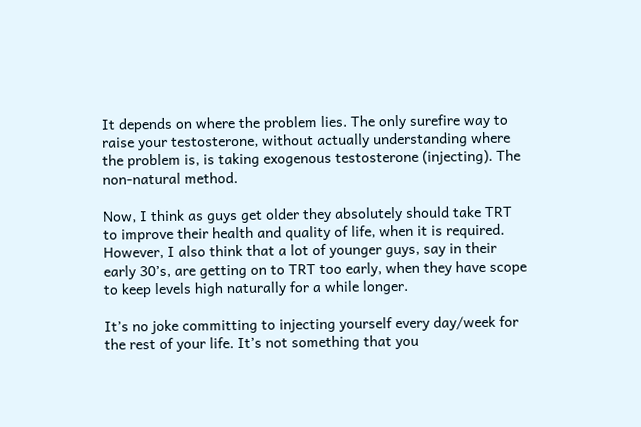It depends on where the problem lies. The only surefire way to raise your testosterone, without actually understanding where the problem is, is taking exogenous testosterone (injecting). The non-natural method.

Now, I think as guys get older they absolutely should take TRT to improve their health and quality of life, when it is required. However, I also think that a lot of younger guys, say in their early 30’s, are getting on to TRT too early, when they have scope to keep levels high naturally for a while longer.

It’s no joke committing to injecting yourself every day/week for the rest of your life. It’s not something that you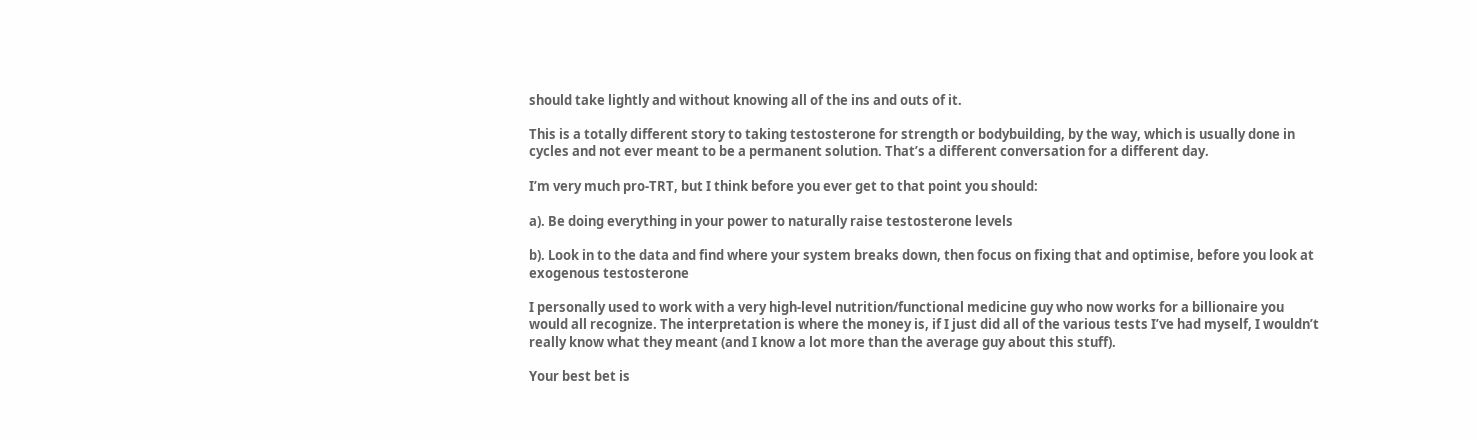should take lightly and without knowing all of the ins and outs of it.

This is a totally different story to taking testosterone for strength or bodybuilding, by the way, which is usually done in cycles and not ever meant to be a permanent solution. That’s a different conversation for a different day.

I’m very much pro-TRT, but I think before you ever get to that point you should:

a). Be doing everything in your power to naturally raise testosterone levels

b). Look in to the data and find where your system breaks down, then focus on fixing that and optimise, before you look at exogenous testosterone

I personally used to work with a very high-level nutrition/functional medicine guy who now works for a billionaire you would all recognize. The interpretation is where the money is, if I just did all of the various tests I’ve had myself, I wouldn’t really know what they meant (and I know a lot more than the average guy about this stuff).

Your best bet is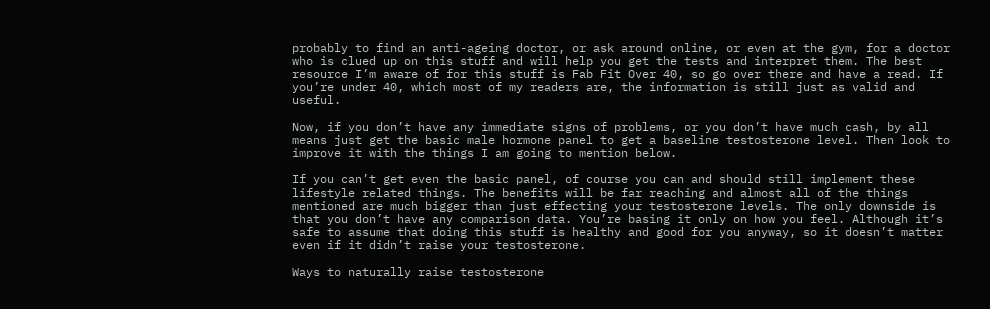probably to find an anti-ageing doctor, or ask around online, or even at the gym, for a doctor who is clued up on this stuff and will help you get the tests and interpret them. The best resource I’m aware of for this stuff is Fab Fit Over 40, so go over there and have a read. If you’re under 40, which most of my readers are, the information is still just as valid and useful.

Now, if you don’t have any immediate signs of problems, or you don’t have much cash, by all means just get the basic male hormone panel to get a baseline testosterone level. Then look to improve it with the things I am going to mention below.

If you can’t get even the basic panel, of course you can and should still implement these lifestyle related things. The benefits will be far reaching and almost all of the things mentioned are much bigger than just effecting your testosterone levels. The only downside is that you don’t have any comparison data. You’re basing it only on how you feel. Although it’s safe to assume that doing this stuff is healthy and good for you anyway, so it doesn’t matter even if it didn’t raise your testosterone.

Ways to naturally raise testosterone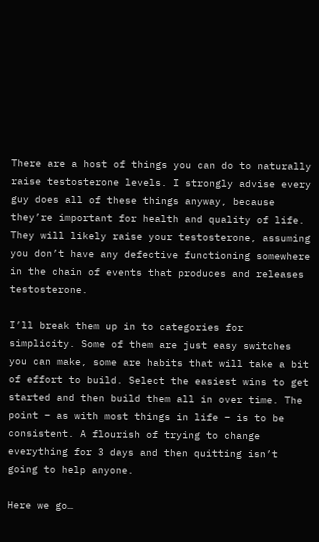There are a host of things you can do to naturally raise testosterone levels. I strongly advise every guy does all of these things anyway, because they’re important for health and quality of life. They will likely raise your testosterone, assuming you don’t have any defective functioning somewhere in the chain of events that produces and releases testosterone.

I’ll break them up in to categories for simplicity. Some of them are just easy switches you can make, some are habits that will take a bit of effort to build. Select the easiest wins to get started and then build them all in over time. The point – as with most things in life – is to be consistent. A flourish of trying to change everything for 3 days and then quitting isn’t going to help anyone.

Here we go…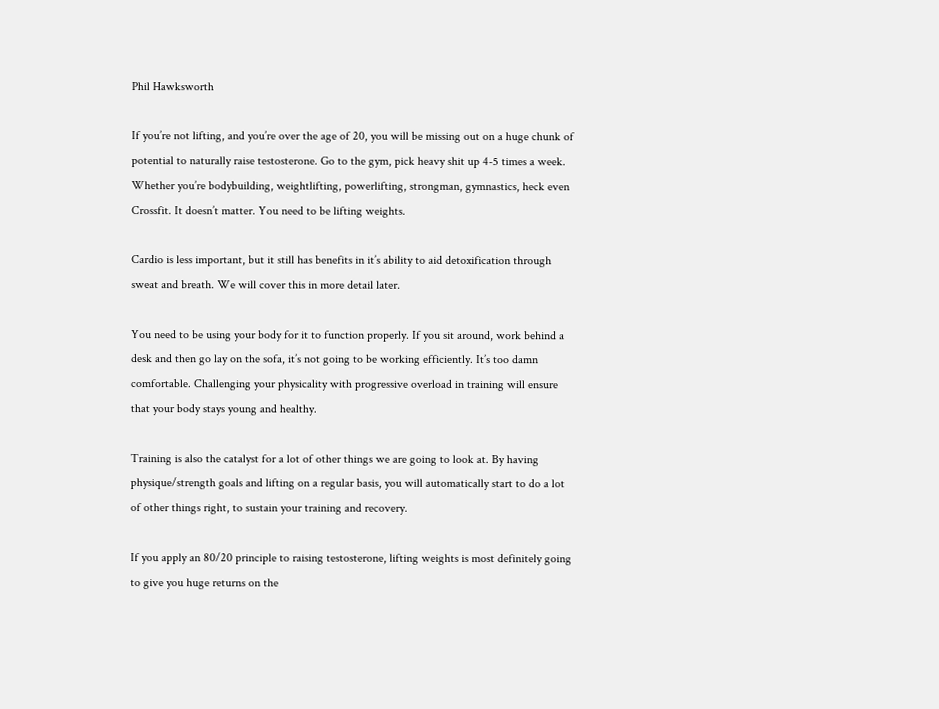Phil Hawksworth

If you’re not lifting, and you’re over the age of 20, you will be missing out on a huge chunk of potential to naturally raise testosterone. Go to the gym, pick heavy shit up 4-5 times a week. Whether you’re bodybuilding, weightlifting, powerlifting, strongman, gymnastics, heck even Crossfit. It doesn’t matter. You need to be lifting weights.

Cardio is less important, but it still has benefits in it’s ability to aid detoxification through sweat and breath. We will cover this in more detail later.

You need to be using your body for it to function properly. If you sit around, work behind a desk and then go lay on the sofa, it’s not going to be working efficiently. It’s too damn comfortable. Challenging your physicality with progressive overload in training will ensure that your body stays young and healthy.

Training is also the catalyst for a lot of other things we are going to look at. By having physique/strength goals and lifting on a regular basis, you will automatically start to do a lot of other things right, to sustain your training and recovery.

If you apply an 80/20 principle to raising testosterone, lifting weights is most definitely going to give you huge returns on the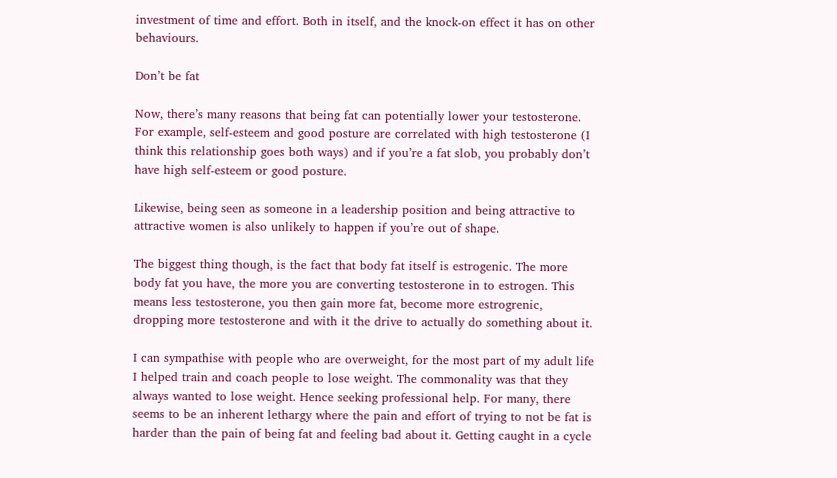investment of time and effort. Both in itself, and the knock-on effect it has on other behaviours.

Don’t be fat

Now, there’s many reasons that being fat can potentially lower your testosterone. For example, self-esteem and good posture are correlated with high testosterone (I think this relationship goes both ways) and if you’re a fat slob, you probably don’t have high self-esteem or good posture.

Likewise, being seen as someone in a leadership position and being attractive to attractive women is also unlikely to happen if you’re out of shape.

The biggest thing though, is the fact that body fat itself is estrogenic. The more body fat you have, the more you are converting testosterone in to estrogen. This means less testosterone, you then gain more fat, become more estrogrenic, dropping more testosterone and with it the drive to actually do something about it.

I can sympathise with people who are overweight, for the most part of my adult life I helped train and coach people to lose weight. The commonality was that they always wanted to lose weight. Hence seeking professional help. For many, there seems to be an inherent lethargy where the pain and effort of trying to not be fat is harder than the pain of being fat and feeling bad about it. Getting caught in a cycle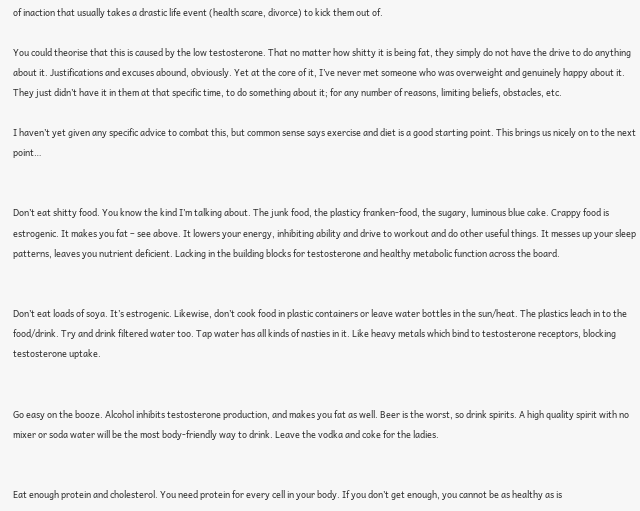of inaction that usually takes a drastic life event (health scare, divorce) to kick them out of.

You could theorise that this is caused by the low testosterone. That no matter how shitty it is being fat, they simply do not have the drive to do anything about it. Justifications and excuses abound, obviously. Yet at the core of it, I’ve never met someone who was overweight and genuinely happy about it. They just didn’t have it in them at that specific time, to do something about it; for any number of reasons, limiting beliefs, obstacles, etc.

I haven’t yet given any specific advice to combat this, but common sense says exercise and diet is a good starting point. This brings us nicely on to the next point…


Don’t eat shitty food. You know the kind I’m talking about. The junk food, the plasticy franken-food, the sugary, luminous blue cake. Crappy food is estrogenic. It makes you fat – see above. It lowers your energy, inhibiting ability and drive to workout and do other useful things. It messes up your sleep patterns, leaves you nutrient deficient. Lacking in the building blocks for testosterone and healthy metabolic function across the board.


Don’t eat loads of soya. It’s estrogenic. Likewise, don’t cook food in plastic containers or leave water bottles in the sun/heat. The plastics leach in to the food/drink. Try and drink filtered water too. Tap water has all kinds of nasties in it. Like heavy metals which bind to testosterone receptors, blocking testosterone uptake.


Go easy on the booze. Alcohol inhibits testosterone production, and makes you fat as well. Beer is the worst, so drink spirits. A high quality spirit with no mixer or soda water will be the most body-friendly way to drink. Leave the vodka and coke for the ladies.


Eat enough protein and cholesterol. You need protein for every cell in your body. If you don’t get enough, you cannot be as healthy as is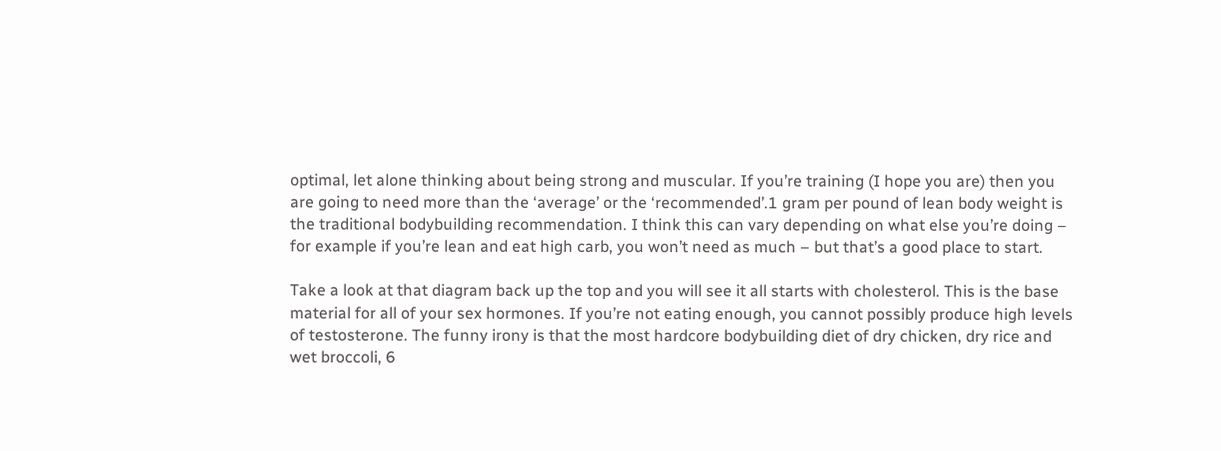optimal, let alone thinking about being strong and muscular. If you’re training (I hope you are) then you are going to need more than the ‘average’ or the ‘recommended’.1 gram per pound of lean body weight is the traditional bodybuilding recommendation. I think this can vary depending on what else you’re doing – for example if you’re lean and eat high carb, you won’t need as much – but that’s a good place to start.

Take a look at that diagram back up the top and you will see it all starts with cholesterol. This is the base material for all of your sex hormones. If you’re not eating enough, you cannot possibly produce high levels of testosterone. The funny irony is that the most hardcore bodybuilding diet of dry chicken, dry rice and wet broccoli, 6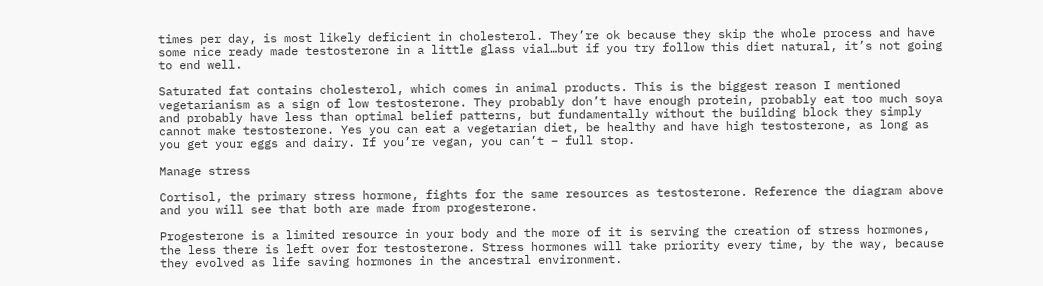times per day, is most likely deficient in cholesterol. They’re ok because they skip the whole process and have some nice ready made testosterone in a little glass vial…but if you try follow this diet natural, it’s not going to end well.

Saturated fat contains cholesterol, which comes in animal products. This is the biggest reason I mentioned vegetarianism as a sign of low testosterone. They probably don’t have enough protein, probably eat too much soya and probably have less than optimal belief patterns, but fundamentally without the building block they simply cannot make testosterone. Yes you can eat a vegetarian diet, be healthy and have high testosterone, as long as you get your eggs and dairy. If you’re vegan, you can’t – full stop.

Manage stress

Cortisol, the primary stress hormone, fights for the same resources as testosterone. Reference the diagram above and you will see that both are made from progesterone.

Progesterone is a limited resource in your body and the more of it is serving the creation of stress hormones, the less there is left over for testosterone. Stress hormones will take priority every time, by the way, because they evolved as life saving hormones in the ancestral environment.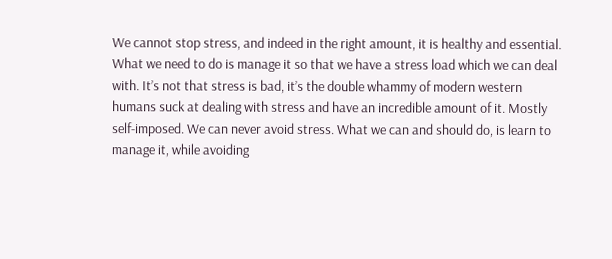We cannot stop stress, and indeed in the right amount, it is healthy and essential. What we need to do is manage it so that we have a stress load which we can deal with. It’s not that stress is bad, it’s the double whammy of modern western humans suck at dealing with stress and have an incredible amount of it. Mostly self-imposed. We can never avoid stress. What we can and should do, is learn to manage it, while avoiding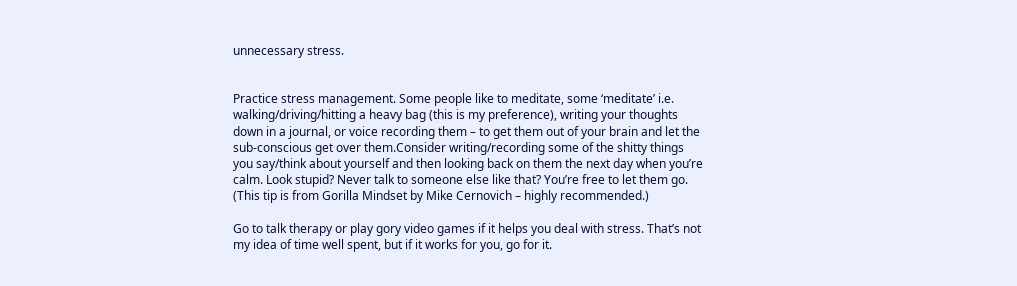unnecessary stress.


Practice stress management. Some people like to meditate, some ‘meditate’ i.e. walking/driving/hitting a heavy bag (this is my preference), writing your thoughts down in a journal, or voice recording them – to get them out of your brain and let the sub-conscious get over them.Consider writing/recording some of the shitty things you say/think about yourself and then looking back on them the next day when you’re calm. Look stupid? Never talk to someone else like that? You’re free to let them go. (This tip is from Gorilla Mindset by Mike Cernovich – highly recommended.)

Go to talk therapy or play gory video games if it helps you deal with stress. That’s not my idea of time well spent, but if it works for you, go for it.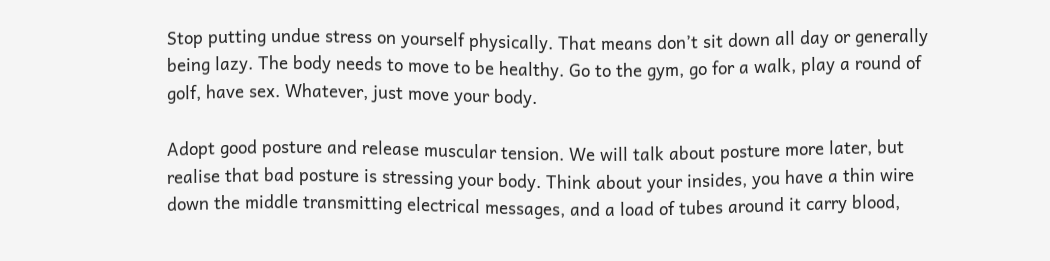Stop putting undue stress on yourself physically. That means don’t sit down all day or generally being lazy. The body needs to move to be healthy. Go to the gym, go for a walk, play a round of golf, have sex. Whatever, just move your body.

Adopt good posture and release muscular tension. We will talk about posture more later, but realise that bad posture is stressing your body. Think about your insides, you have a thin wire down the middle transmitting electrical messages, and a load of tubes around it carry blood,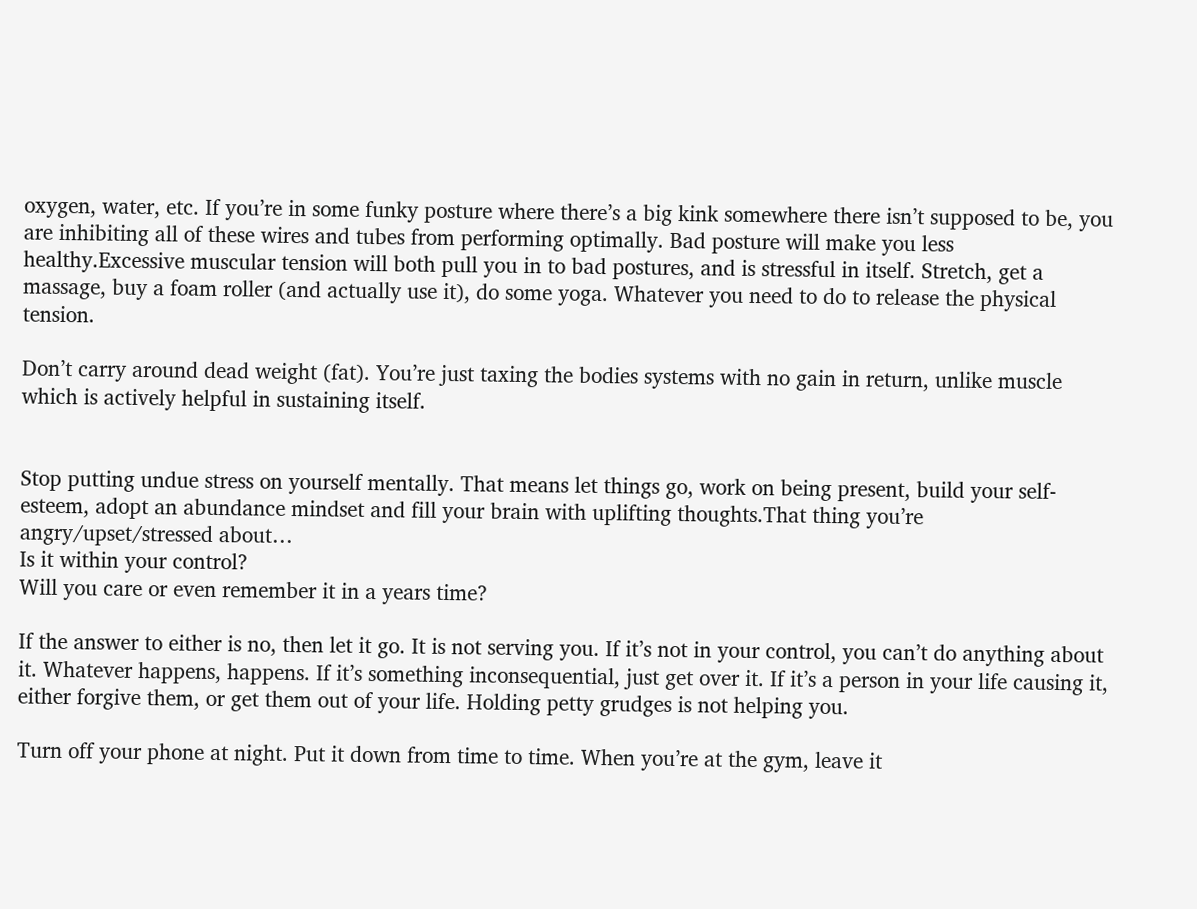oxygen, water, etc. If you’re in some funky posture where there’s a big kink somewhere there isn’t supposed to be, you are inhibiting all of these wires and tubes from performing optimally. Bad posture will make you less healthy.Excessive muscular tension will both pull you in to bad postures, and is stressful in itself. Stretch, get a massage, buy a foam roller (and actually use it), do some yoga. Whatever you need to do to release the physical tension.

Don’t carry around dead weight (fat). You’re just taxing the bodies systems with no gain in return, unlike muscle which is actively helpful in sustaining itself.


Stop putting undue stress on yourself mentally. That means let things go, work on being present, build your self-esteem, adopt an abundance mindset and fill your brain with uplifting thoughts.That thing you’re angry/upset/stressed about…
Is it within your control?
Will you care or even remember it in a years time?

If the answer to either is no, then let it go. It is not serving you. If it’s not in your control, you can’t do anything about it. Whatever happens, happens. If it’s something inconsequential, just get over it. If it’s a person in your life causing it, either forgive them, or get them out of your life. Holding petty grudges is not helping you.

Turn off your phone at night. Put it down from time to time. When you’re at the gym, leave it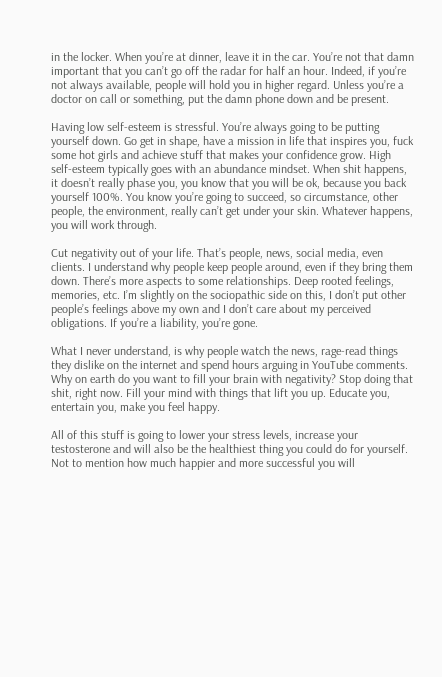in the locker. When you’re at dinner, leave it in the car. You’re not that damn important that you can’t go off the radar for half an hour. Indeed, if you’re not always available, people will hold you in higher regard. Unless you’re a doctor on call or something, put the damn phone down and be present.

Having low self-esteem is stressful. You’re always going to be putting yourself down. Go get in shape, have a mission in life that inspires you, fuck some hot girls and achieve stuff that makes your confidence grow. High self-esteem typically goes with an abundance mindset. When shit happens, it doesn’t really phase you, you know that you will be ok, because you back yourself 100%. You know you’re going to succeed, so circumstance, other people, the environment, really can’t get under your skin. Whatever happens, you will work through.

Cut negativity out of your life. That’s people, news, social media, even clients. I understand why people keep people around, even if they bring them down. There’s more aspects to some relationships. Deep rooted feelings, memories, etc. I’m slightly on the sociopathic side on this, I don’t put other people’s feelings above my own and I don’t care about my perceived obligations. If you’re a liability, you’re gone.

What I never understand, is why people watch the news, rage-read things they dislike on the internet and spend hours arguing in YouTube comments. Why on earth do you want to fill your brain with negativity? Stop doing that shit, right now. Fill your mind with things that lift you up. Educate you, entertain you, make you feel happy.

All of this stuff is going to lower your stress levels, increase your testosterone and will also be the healthiest thing you could do for yourself. Not to mention how much happier and more successful you will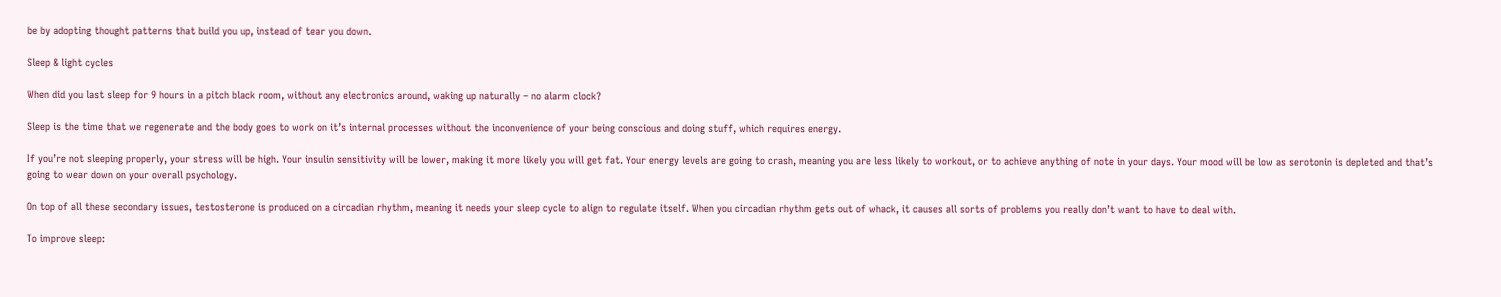be by adopting thought patterns that build you up, instead of tear you down.

Sleep & light cycles

When did you last sleep for 9 hours in a pitch black room, without any electronics around, waking up naturally – no alarm clock?

Sleep is the time that we regenerate and the body goes to work on it’s internal processes without the inconvenience of your being conscious and doing stuff, which requires energy.

If you’re not sleeping properly, your stress will be high. Your insulin sensitivity will be lower, making it more likely you will get fat. Your energy levels are going to crash, meaning you are less likely to workout, or to achieve anything of note in your days. Your mood will be low as serotonin is depleted and that’s going to wear down on your overall psychology.

On top of all these secondary issues, testosterone is produced on a circadian rhythm, meaning it needs your sleep cycle to align to regulate itself. When you circadian rhythm gets out of whack, it causes all sorts of problems you really don’t want to have to deal with.

To improve sleep: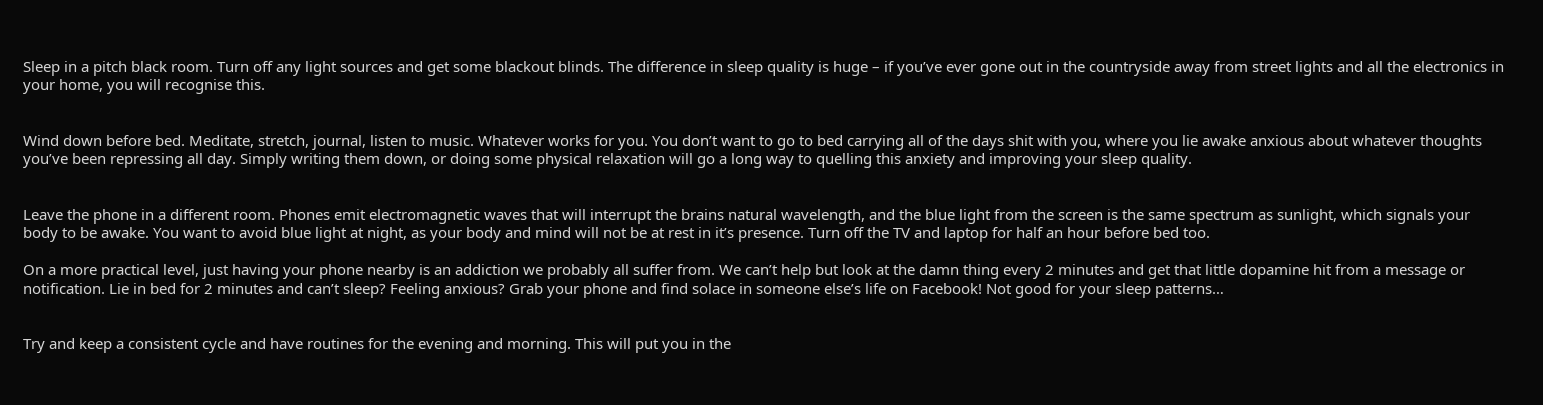Sleep in a pitch black room. Turn off any light sources and get some blackout blinds. The difference in sleep quality is huge – if you’ve ever gone out in the countryside away from street lights and all the electronics in your home, you will recognise this.


Wind down before bed. Meditate, stretch, journal, listen to music. Whatever works for you. You don’t want to go to bed carrying all of the days shit with you, where you lie awake anxious about whatever thoughts you’ve been repressing all day. Simply writing them down, or doing some physical relaxation will go a long way to quelling this anxiety and improving your sleep quality.


Leave the phone in a different room. Phones emit electromagnetic waves that will interrupt the brains natural wavelength, and the blue light from the screen is the same spectrum as sunlight, which signals your body to be awake. You want to avoid blue light at night, as your body and mind will not be at rest in it’s presence. Turn off the TV and laptop for half an hour before bed too.

On a more practical level, just having your phone nearby is an addiction we probably all suffer from. We can’t help but look at the damn thing every 2 minutes and get that little dopamine hit from a message or notification. Lie in bed for 2 minutes and can’t sleep? Feeling anxious? Grab your phone and find solace in someone else’s life on Facebook! Not good for your sleep patterns…


Try and keep a consistent cycle and have routines for the evening and morning. This will put you in the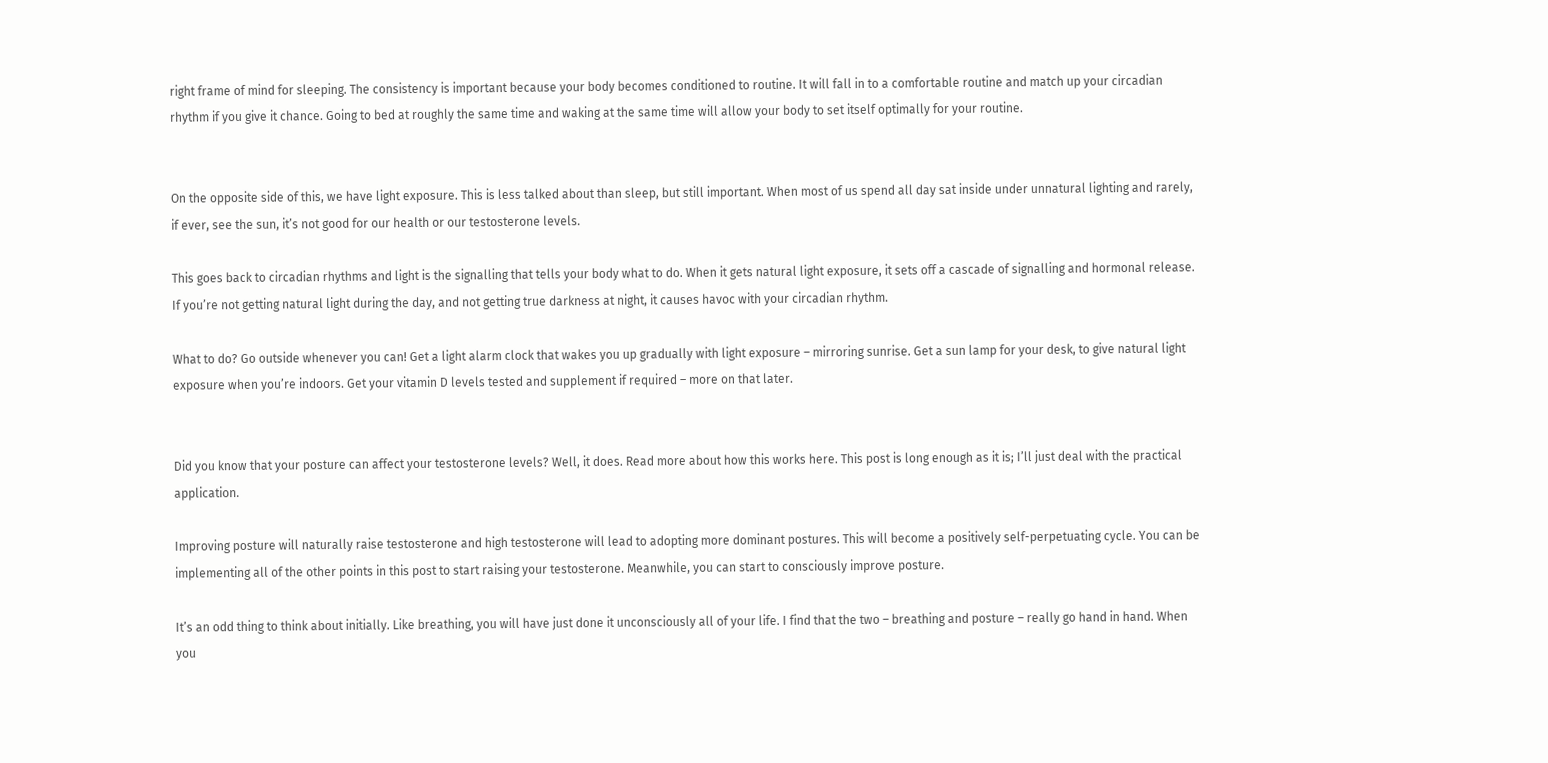right frame of mind for sleeping. The consistency is important because your body becomes conditioned to routine. It will fall in to a comfortable routine and match up your circadian rhythm if you give it chance. Going to bed at roughly the same time and waking at the same time will allow your body to set itself optimally for your routine.


On the opposite side of this, we have light exposure. This is less talked about than sleep, but still important. When most of us spend all day sat inside under unnatural lighting and rarely, if ever, see the sun, it’s not good for our health or our testosterone levels.

This goes back to circadian rhythms and light is the signalling that tells your body what to do. When it gets natural light exposure, it sets off a cascade of signalling and hormonal release. If you’re not getting natural light during the day, and not getting true darkness at night, it causes havoc with your circadian rhythm.

What to do? Go outside whenever you can! Get a light alarm clock that wakes you up gradually with light exposure – mirroring sunrise. Get a sun lamp for your desk, to give natural light exposure when you’re indoors. Get your vitamin D levels tested and supplement if required – more on that later.


Did you know that your posture can affect your testosterone levels? Well, it does. Read more about how this works here. This post is long enough as it is; I’ll just deal with the practical application.

Improving posture will naturally raise testosterone and high testosterone will lead to adopting more dominant postures. This will become a positively self-perpetuating cycle. You can be implementing all of the other points in this post to start raising your testosterone. Meanwhile, you can start to consciously improve posture.

It’s an odd thing to think about initially. Like breathing, you will have just done it unconsciously all of your life. I find that the two – breathing and posture – really go hand in hand. When you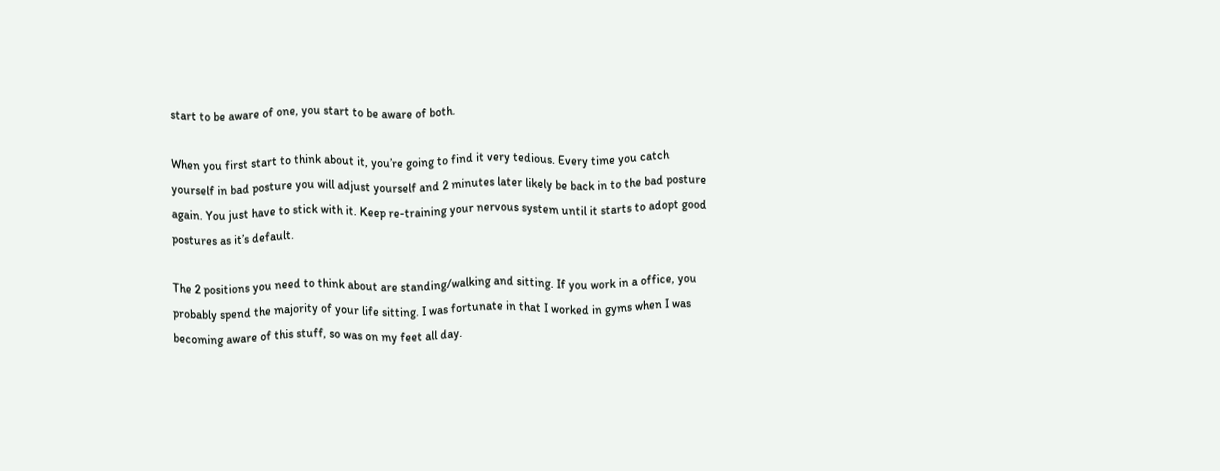start to be aware of one, you start to be aware of both.

When you first start to think about it, you’re going to find it very tedious. Every time you catch yourself in bad posture you will adjust yourself and 2 minutes later likely be back in to the bad posture again. You just have to stick with it. Keep re-training your nervous system until it starts to adopt good postures as it’s default.

The 2 positions you need to think about are standing/walking and sitting. If you work in a office, you probably spend the majority of your life sitting. I was fortunate in that I worked in gyms when I was becoming aware of this stuff, so was on my feet all day.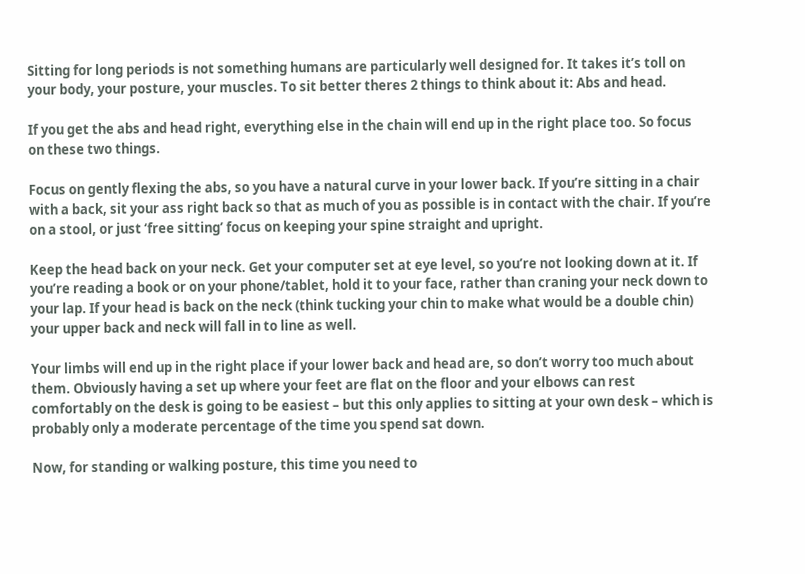Sitting for long periods is not something humans are particularly well designed for. It takes it’s toll on your body, your posture, your muscles. To sit better theres 2 things to think about it: Abs and head.

If you get the abs and head right, everything else in the chain will end up in the right place too. So focus on these two things.

Focus on gently flexing the abs, so you have a natural curve in your lower back. If you’re sitting in a chair with a back, sit your ass right back so that as much of you as possible is in contact with the chair. If you’re on a stool, or just ‘free sitting’ focus on keeping your spine straight and upright.

Keep the head back on your neck. Get your computer set at eye level, so you’re not looking down at it. If you’re reading a book or on your phone/tablet, hold it to your face, rather than craning your neck down to your lap. If your head is back on the neck (think tucking your chin to make what would be a double chin) your upper back and neck will fall in to line as well.

Your limbs will end up in the right place if your lower back and head are, so don’t worry too much about them. Obviously having a set up where your feet are flat on the floor and your elbows can rest comfortably on the desk is going to be easiest – but this only applies to sitting at your own desk – which is probably only a moderate percentage of the time you spend sat down.

Now, for standing or walking posture, this time you need to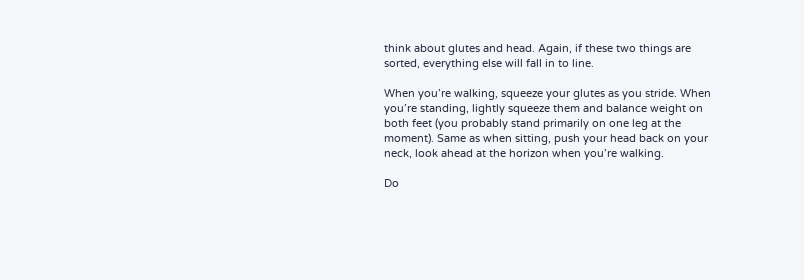think about glutes and head. Again, if these two things are sorted, everything else will fall in to line.

When you’re walking, squeeze your glutes as you stride. When you’re standing, lightly squeeze them and balance weight on both feet (you probably stand primarily on one leg at the moment). Same as when sitting, push your head back on your neck, look ahead at the horizon when you’re walking.

Do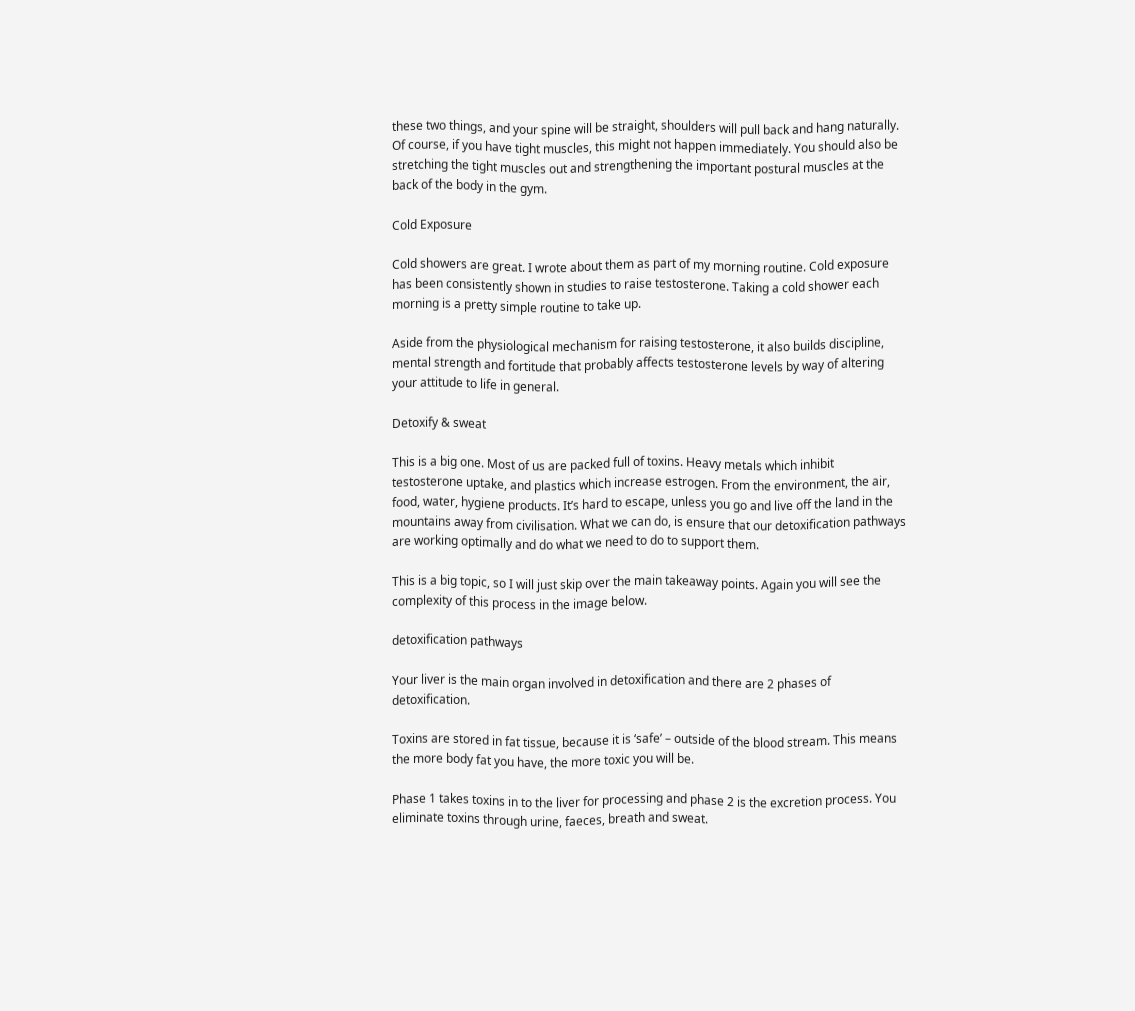these two things, and your spine will be straight, shoulders will pull back and hang naturally. Of course, if you have tight muscles, this might not happen immediately. You should also be stretching the tight muscles out and strengthening the important postural muscles at the back of the body in the gym.

Cold Exposure

Cold showers are great. I wrote about them as part of my morning routine. Cold exposure has been consistently shown in studies to raise testosterone. Taking a cold shower each morning is a pretty simple routine to take up.

Aside from the physiological mechanism for raising testosterone, it also builds discipline, mental strength and fortitude that probably affects testosterone levels by way of altering your attitude to life in general.

Detoxify & sweat

This is a big one. Most of us are packed full of toxins. Heavy metals which inhibit testosterone uptake, and plastics which increase estrogen. From the environment, the air, food, water, hygiene products. It’s hard to escape, unless you go and live off the land in the mountains away from civilisation. What we can do, is ensure that our detoxification pathways are working optimally and do what we need to do to support them.

This is a big topic, so I will just skip over the main takeaway points. Again you will see the complexity of this process in the image below.

detoxification pathways

Your liver is the main organ involved in detoxification and there are 2 phases of detoxification.

Toxins are stored in fat tissue, because it is ‘safe’ – outside of the blood stream. This means the more body fat you have, the more toxic you will be.

Phase 1 takes toxins in to the liver for processing and phase 2 is the excretion process. You eliminate toxins through urine, faeces, breath and sweat.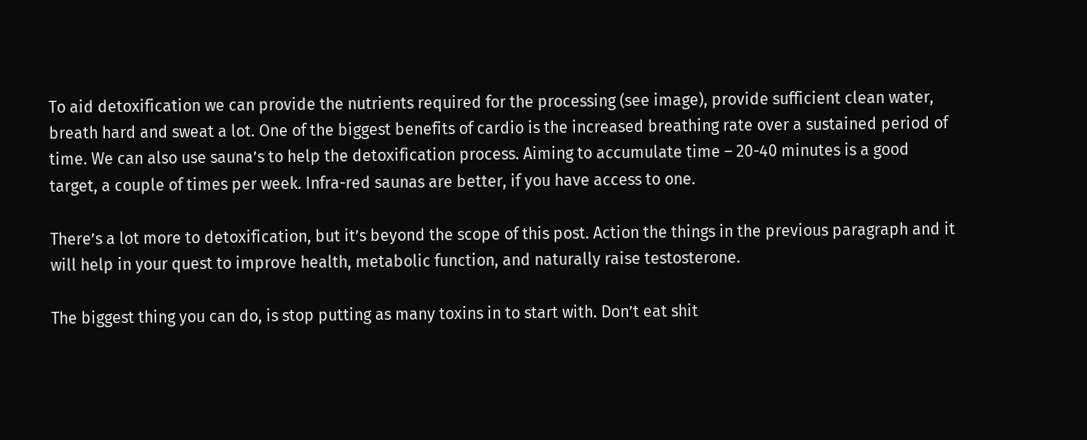To aid detoxification we can provide the nutrients required for the processing (see image), provide sufficient clean water, breath hard and sweat a lot. One of the biggest benefits of cardio is the increased breathing rate over a sustained period of time. We can also use sauna’s to help the detoxification process. Aiming to accumulate time – 20-40 minutes is a good target, a couple of times per week. Infra-red saunas are better, if you have access to one.

There’s a lot more to detoxification, but it’s beyond the scope of this post. Action the things in the previous paragraph and it will help in your quest to improve health, metabolic function, and naturally raise testosterone.

The biggest thing you can do, is stop putting as many toxins in to start with. Don’t eat shit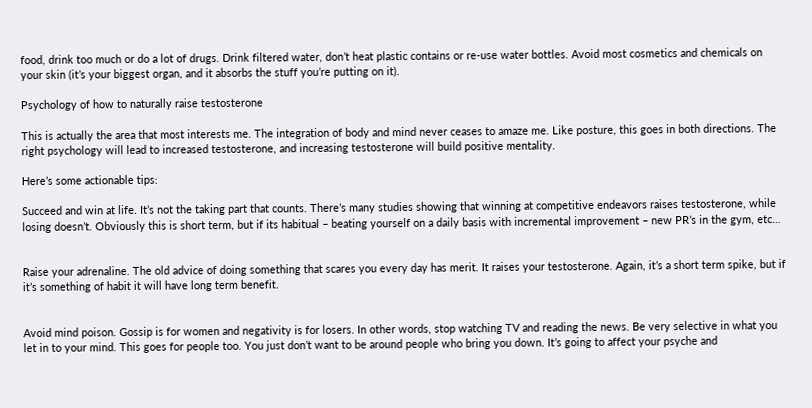food, drink too much or do a lot of drugs. Drink filtered water, don’t heat plastic contains or re-use water bottles. Avoid most cosmetics and chemicals on your skin (it’s your biggest organ, and it absorbs the stuff you’re putting on it).

Psychology of how to naturally raise testosterone

This is actually the area that most interests me. The integration of body and mind never ceases to amaze me. Like posture, this goes in both directions. The right psychology will lead to increased testosterone, and increasing testosterone will build positive mentality.

Here’s some actionable tips:

Succeed and win at life. It’s not the taking part that counts. There’s many studies showing that winning at competitive endeavors raises testosterone, while losing doesn’t. Obviously this is short term, but if its habitual – beating yourself on a daily basis with incremental improvement – new PR’s in the gym, etc…


Raise your adrenaline. The old advice of doing something that scares you every day has merit. It raises your testosterone. Again, it’s a short term spike, but if it’s something of habit it will have long term benefit.


Avoid mind poison. Gossip is for women and negativity is for losers. In other words, stop watching TV and reading the news. Be very selective in what you let in to your mind. This goes for people too. You just don’t want to be around people who bring you down. It’s going to affect your psyche and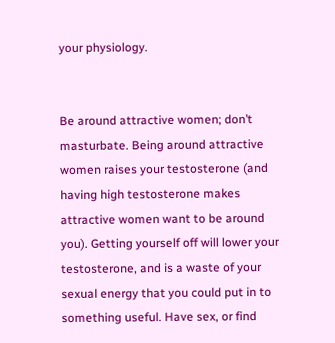your physiology.


Be around attractive women; don’t masturbate. Being around attractive women raises your testosterone (and having high testosterone makes attractive women want to be around you). Getting yourself off will lower your testosterone, and is a waste of your sexual energy that you could put in to something useful. Have sex, or find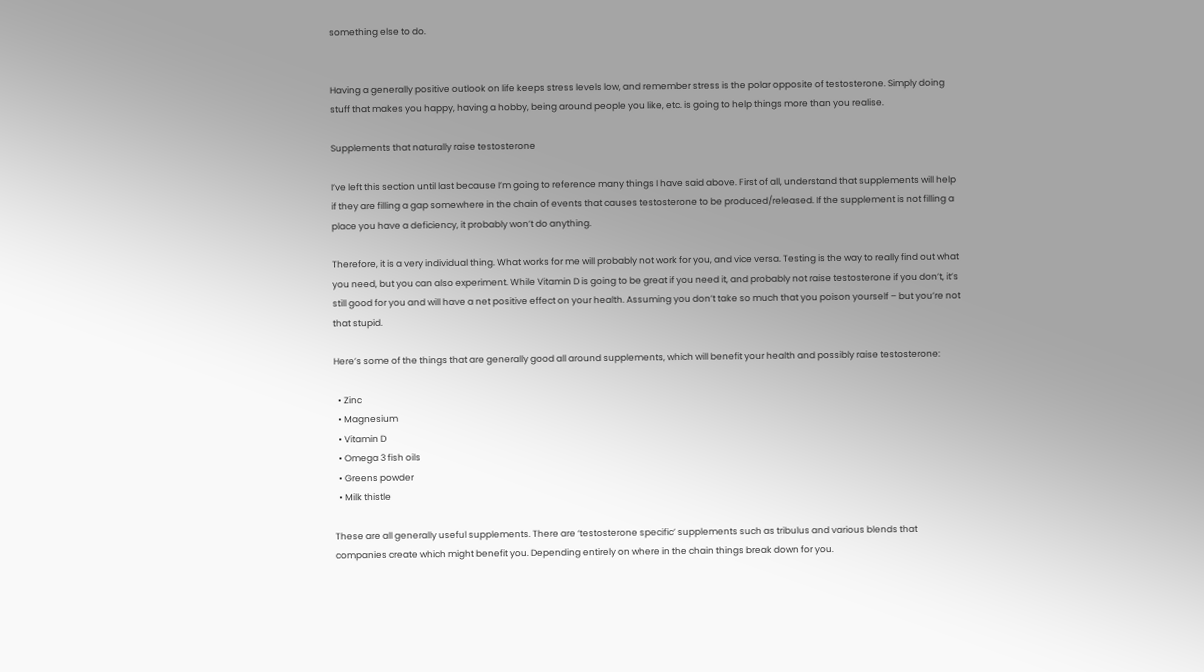something else to do.


Having a generally positive outlook on life keeps stress levels low, and remember stress is the polar opposite of testosterone. Simply doing stuff that makes you happy, having a hobby, being around people you like, etc. is going to help things more than you realise.

Supplements that naturally raise testosterone

I’ve left this section until last because I’m going to reference many things I have said above. First of all, understand that supplements will help if they are filling a gap somewhere in the chain of events that causes testosterone to be produced/released. If the supplement is not filling a place you have a deficiency, it probably won’t do anything.

Therefore, it is a very individual thing. What works for me will probably not work for you, and vice versa. Testing is the way to really find out what you need, but you can also experiment. While Vitamin D is going to be great if you need it, and probably not raise testosterone if you don’t, it’s still good for you and will have a net positive effect on your health. Assuming you don’t take so much that you poison yourself – but you’re not that stupid.

Here’s some of the things that are generally good all around supplements, which will benefit your health and possibly raise testosterone:

  • Zinc
  • Magnesium
  • Vitamin D
  • Omega 3 fish oils
  • Greens powder
  • Milk thistle

These are all generally useful supplements. There are ‘testosterone specific’ supplements such as tribulus and various blends that companies create which might benefit you. Depending entirely on where in the chain things break down for you.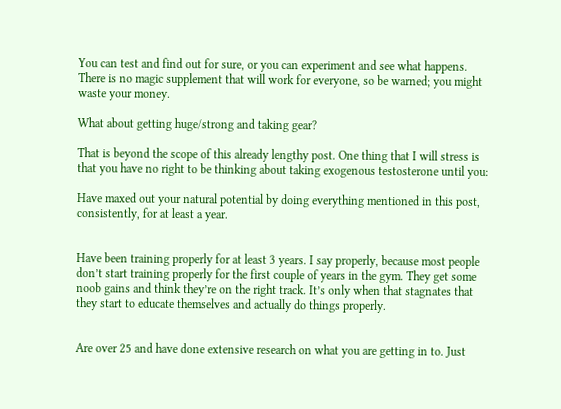You can test and find out for sure, or you can experiment and see what happens. There is no magic supplement that will work for everyone, so be warned; you might waste your money.

What about getting huge/strong and taking gear?

That is beyond the scope of this already lengthy post. One thing that I will stress is that you have no right to be thinking about taking exogenous testosterone until you:

Have maxed out your natural potential by doing everything mentioned in this post, consistently, for at least a year.


Have been training properly for at least 3 years. I say properly, because most people don’t start training properly for the first couple of years in the gym. They get some noob gains and think they’re on the right track. It’s only when that stagnates that they start to educate themselves and actually do things properly.


Are over 25 and have done extensive research on what you are getting in to. Just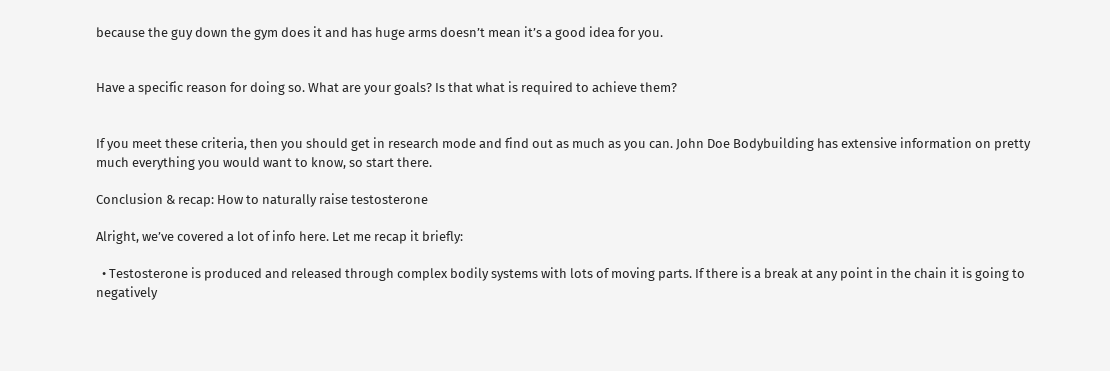because the guy down the gym does it and has huge arms doesn’t mean it’s a good idea for you.


Have a specific reason for doing so. What are your goals? Is that what is required to achieve them?


If you meet these criteria, then you should get in research mode and find out as much as you can. John Doe Bodybuilding has extensive information on pretty much everything you would want to know, so start there.

Conclusion & recap: How to naturally raise testosterone

Alright, we’ve covered a lot of info here. Let me recap it briefly:

  • Testosterone is produced and released through complex bodily systems with lots of moving parts. If there is a break at any point in the chain it is going to negatively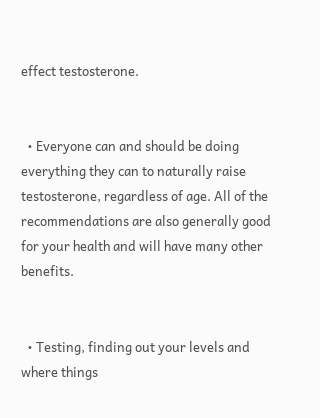effect testosterone.


  • Everyone can and should be doing everything they can to naturally raise testosterone, regardless of age. All of the recommendations are also generally good for your health and will have many other benefits.


  • Testing, finding out your levels and where things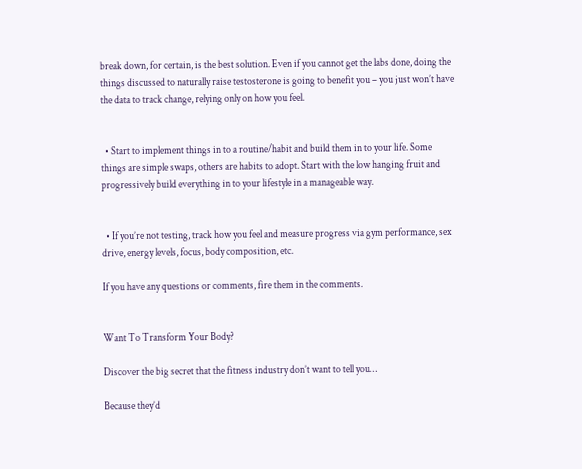break down, for certain, is the best solution. Even if you cannot get the labs done, doing the things discussed to naturally raise testosterone is going to benefit you – you just won’t have the data to track change, relying only on how you feel.


  • Start to implement things in to a routine/habit and build them in to your life. Some things are simple swaps, others are habits to adopt. Start with the low hanging fruit and progressively build everything in to your lifestyle in a manageable way.


  • If you’re not testing, track how you feel and measure progress via gym performance, sex drive, energy levels, focus, body composition, etc.

If you have any questions or comments, fire them in the comments.


Want To Transform Your Body?

Discover the big secret that the fitness industry don’t want to tell you…

Because they’d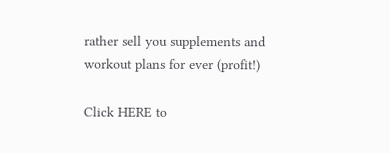rather sell you supplements and workout plans for ever (profit!)

Click HERE to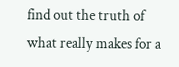find out the truth of what really makes for a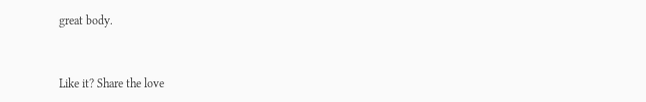great body.


Like it? Share the love